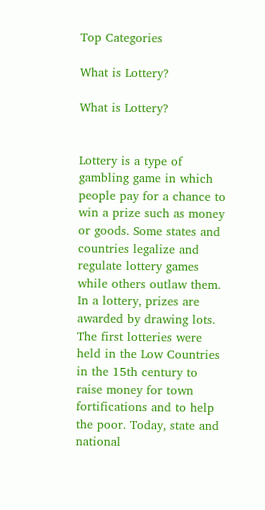Top Categories

What is Lottery?

What is Lottery?


Lottery is a type of gambling game in which people pay for a chance to win a prize such as money or goods. Some states and countries legalize and regulate lottery games while others outlaw them. In a lottery, prizes are awarded by drawing lots. The first lotteries were held in the Low Countries in the 15th century to raise money for town fortifications and to help the poor. Today, state and national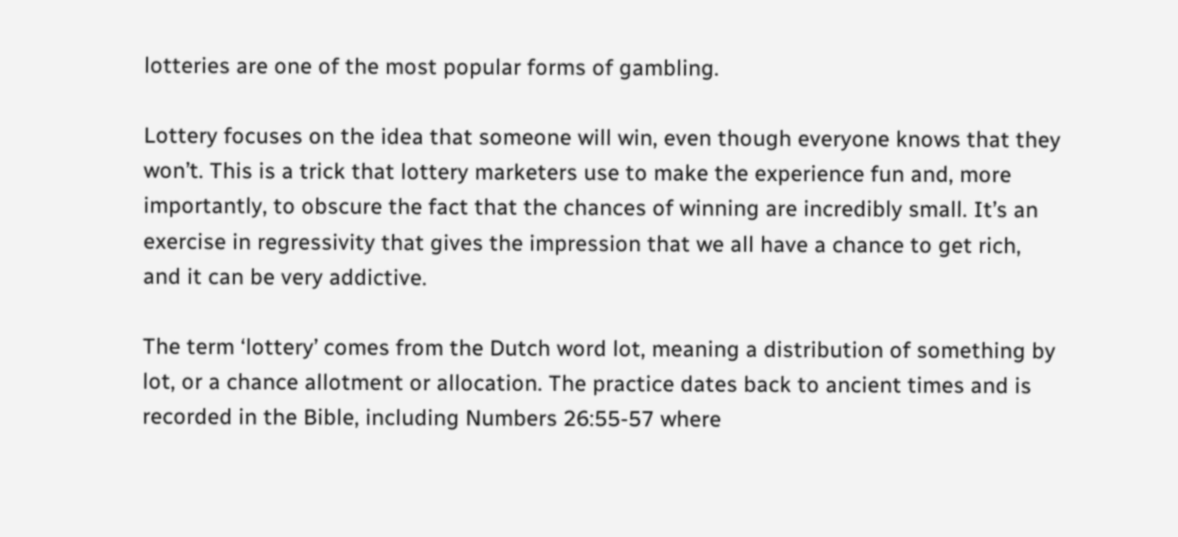lotteries are one of the most popular forms of gambling.

Lottery focuses on the idea that someone will win, even though everyone knows that they won’t. This is a trick that lottery marketers use to make the experience fun and, more importantly, to obscure the fact that the chances of winning are incredibly small. It’s an exercise in regressivity that gives the impression that we all have a chance to get rich, and it can be very addictive.

The term ‘lottery’ comes from the Dutch word lot, meaning a distribution of something by lot, or a chance allotment or allocation. The practice dates back to ancient times and is recorded in the Bible, including Numbers 26:55-57 where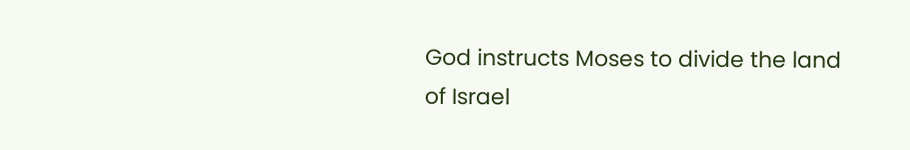God instructs Moses to divide the land of Israel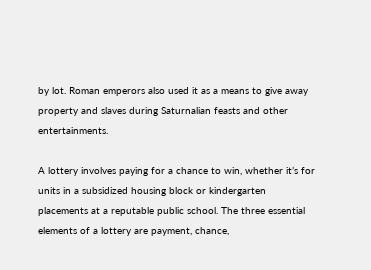by lot. Roman emperors also used it as a means to give away property and slaves during Saturnalian feasts and other entertainments.

A lottery involves paying for a chance to win, whether it’s for units in a subsidized housing block or kindergarten placements at a reputable public school. The three essential elements of a lottery are payment, chance,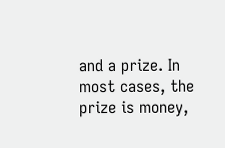and a prize. In most cases, the prize is money,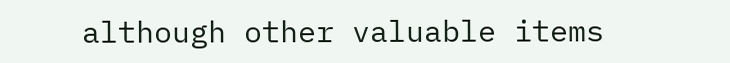although other valuable items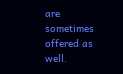are sometimes offered as well.